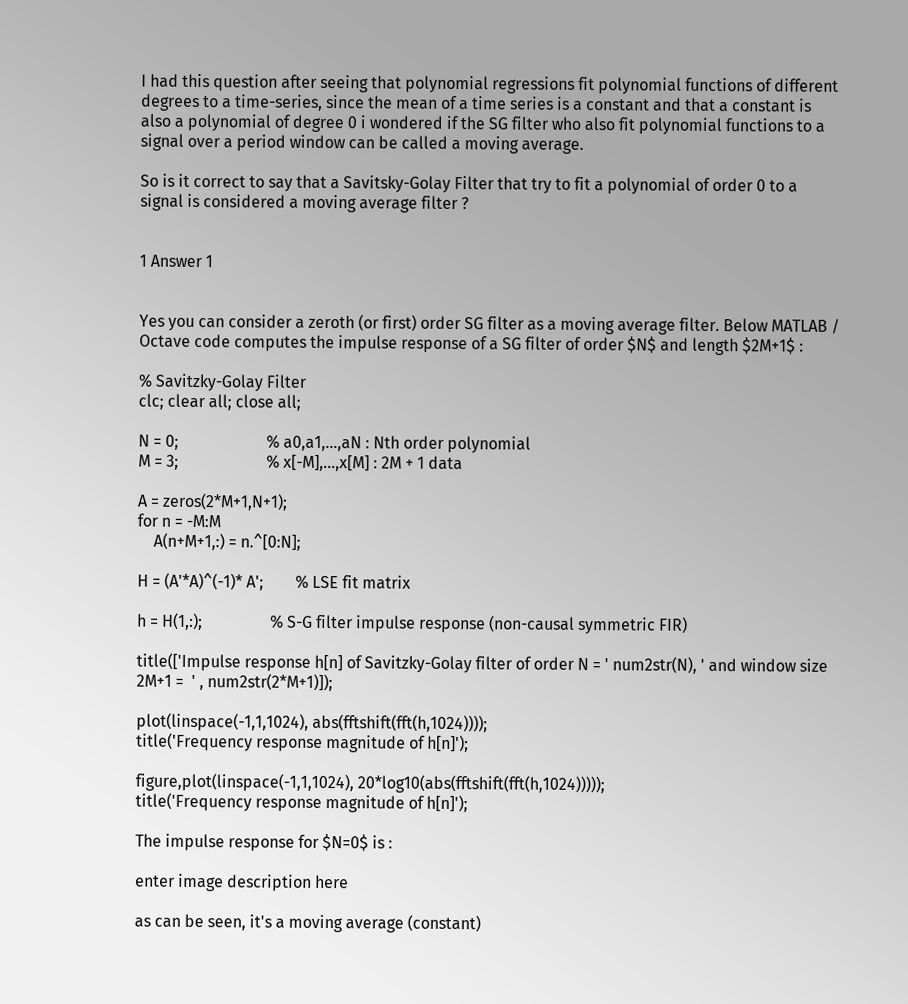I had this question after seeing that polynomial regressions fit polynomial functions of different degrees to a time-series, since the mean of a time series is a constant and that a constant is also a polynomial of degree 0 i wondered if the SG filter who also fit polynomial functions to a signal over a period window can be called a moving average.

So is it correct to say that a Savitsky-Golay Filter that try to fit a polynomial of order 0 to a signal is considered a moving average filter ?


1 Answer 1


Yes you can consider a zeroth (or first) order SG filter as a moving average filter. Below MATLAB / Octave code computes the impulse response of a SG filter of order $N$ and length $2M+1$ :

% Savitzky-Golay Filter
clc; clear all; close all;

N = 0;                      % a0,a1,...,aN : Nth order polynomial
M = 3;                      % x[-M],...,x[M] : 2M + 1 data

A = zeros(2*M+1,N+1);
for n = -M:M
    A(n+M+1,:) = n.^[0:N];

H = (A'*A)^(-1)* A';        % LSE fit matrix

h = H(1,:);                 % S-G filter impulse response (non-causal symmetric FIR)

title(['Impulse response h[n] of Savitzky-Golay filter of order N = ' num2str(N), ' and window size 2M+1 =  ' , num2str(2*M+1)]);

plot(linspace(-1,1,1024), abs(fftshift(fft(h,1024))));
title('Frequency response magnitude of h[n]');

figure,plot(linspace(-1,1,1024), 20*log10(abs(fftshift(fft(h,1024)))));
title('Frequency response magnitude of h[n]');

The impulse response for $N=0$ is :

enter image description here

as can be seen, it's a moving average (constant)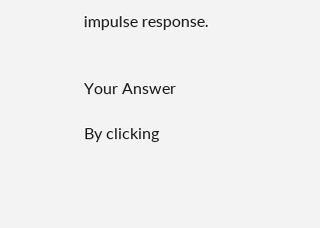impulse response.


Your Answer

By clicking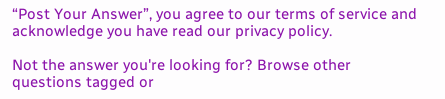“Post Your Answer”, you agree to our terms of service and acknowledge you have read our privacy policy.

Not the answer you're looking for? Browse other questions tagged or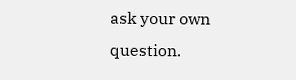ask your own question.